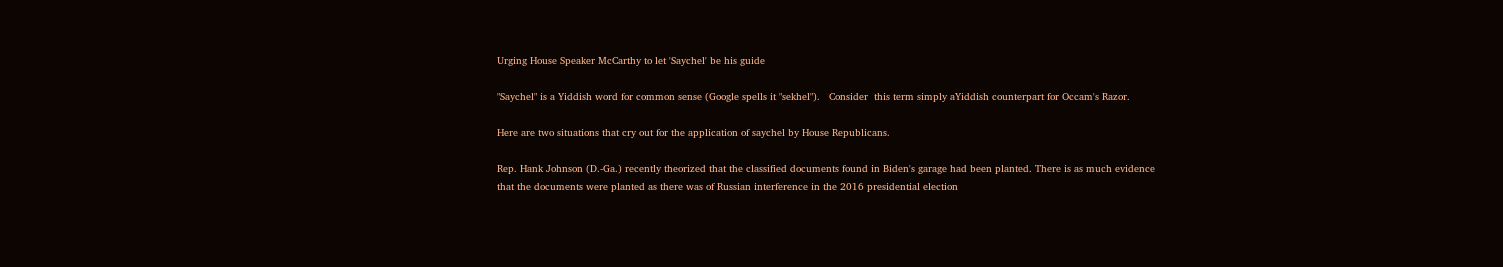Urging House Speaker McCarthy to let 'Saychel' be his guide

"Saychel" is a Yiddish word for common sense (Google spells it "sekhel").   Consider  this term simply aYiddish counterpart for Occam's Razor.

Here are two situations that cry out for the application of saychel by House Republicans.

Rep. Hank Johnson (D.-Ga.) recently theorized that the classified documents found in Biden's garage had been planted. There is as much evidence that the documents were planted as there was of Russian interference in the 2016 presidential election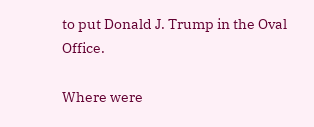to put Donald J. Trump in the Oval Office.

Where were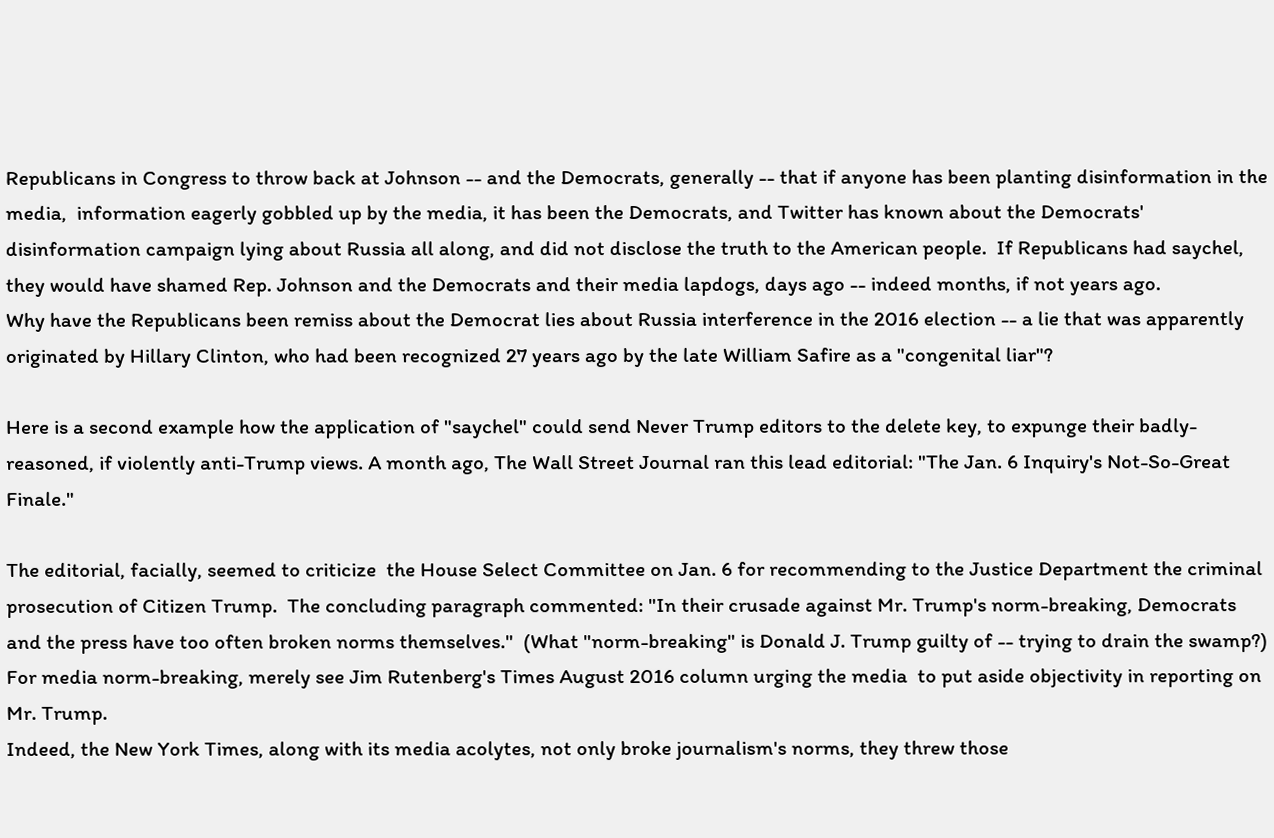Republicans in Congress to throw back at Johnson -- and the Democrats, generally -- that if anyone has been planting disinformation in the media,  information eagerly gobbled up by the media, it has been the Democrats, and Twitter has known about the Democrats' disinformation campaign lying about Russia all along, and did not disclose the truth to the American people.  If Republicans had saychel, they would have shamed Rep. Johnson and the Democrats and their media lapdogs, days ago -- indeed months, if not years ago.
Why have the Republicans been remiss about the Democrat lies about Russia interference in the 2016 election -- a lie that was apparently originated by Hillary Clinton, who had been recognized 27 years ago by the late William Safire as a "congenital liar"?

Here is a second example how the application of "saychel" could send Never Trump editors to the delete key, to expunge their badly-reasoned, if violently anti-Trump views. A month ago, The Wall Street Journal ran this lead editorial: "The Jan. 6 Inquiry's Not-So-Great Finale."

The editorial, facially, seemed to criticize  the House Select Committee on Jan. 6 for recommending to the Justice Department the criminal prosecution of Citizen Trump.  The concluding paragraph commented: "In their crusade against Mr. Trump's norm-breaking, Democrats and the press have too often broken norms themselves."  (What "norm-breaking" is Donald J. Trump guilty of -- trying to drain the swamp?)  For media norm-breaking, merely see Jim Rutenberg's Times August 2016 column urging the media  to put aside objectivity in reporting on Mr. Trump.
Indeed, the New York Times, along with its media acolytes, not only broke journalism's norms, they threw those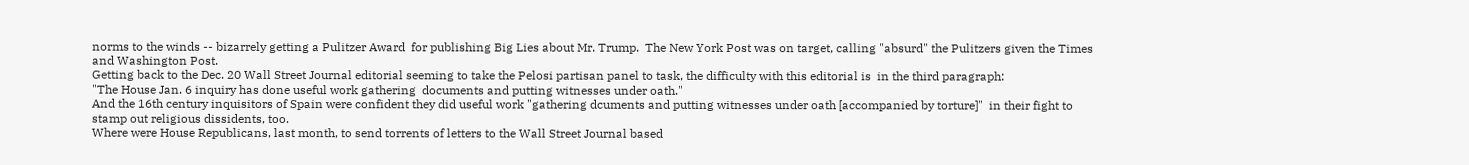norms to the winds -- bizarrely getting a Pulitzer Award  for publishing Big Lies about Mr. Trump.  The New York Post was on target, calling "absurd" the Pulitzers given the Times and Washington Post.
Getting back to the Dec. 20 Wall Street Journal editorial seeming to take the Pelosi partisan panel to task, the difficulty with this editorial is  in the third paragraph:
"The House Jan. 6 inquiry has done useful work gathering  documents and putting witnesses under oath."
And the 16th century inquisitors of Spain were confident they did useful work "gathering dcuments and putting witnesses under oath [accompanied by torture]"  in their fight to stamp out religious dissidents, too.
Where were House Republicans, last month, to send torrents of letters to the Wall Street Journal based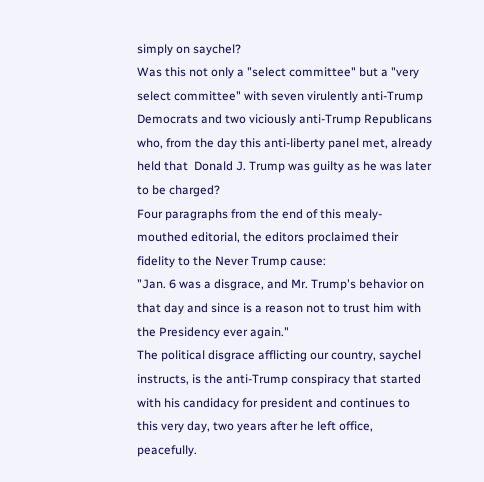simply on saychel?
Was this not only a "select committee" but a "very select committee" with seven virulently anti-Trump Democrats and two viciously anti-Trump Republicans who, from the day this anti-liberty panel met, already held that  Donald J. Trump was guilty as he was later  to be charged?
Four paragraphs from the end of this mealy-mouthed editorial, the editors proclaimed their fidelity to the Never Trump cause:
"Jan. 6 was a disgrace, and Mr. Trump's behavior on that day and since is a reason not to trust him with the Presidency ever again."
The political disgrace afflicting our country, saychel instructs, is the anti-Trump conspiracy that started with his candidacy for president and continues to this very day, two years after he left office, peacefully.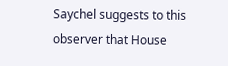Saychel suggests to this observer that House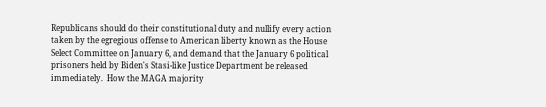Republicans should do their constitutional duty and nullify every action taken by the egregious offense to American liberty known as the House Select Committee on January 6, and demand that the January 6 political prisoners held by Biden's Stasi-like Justice Department be released immediately.  How the MAGA majority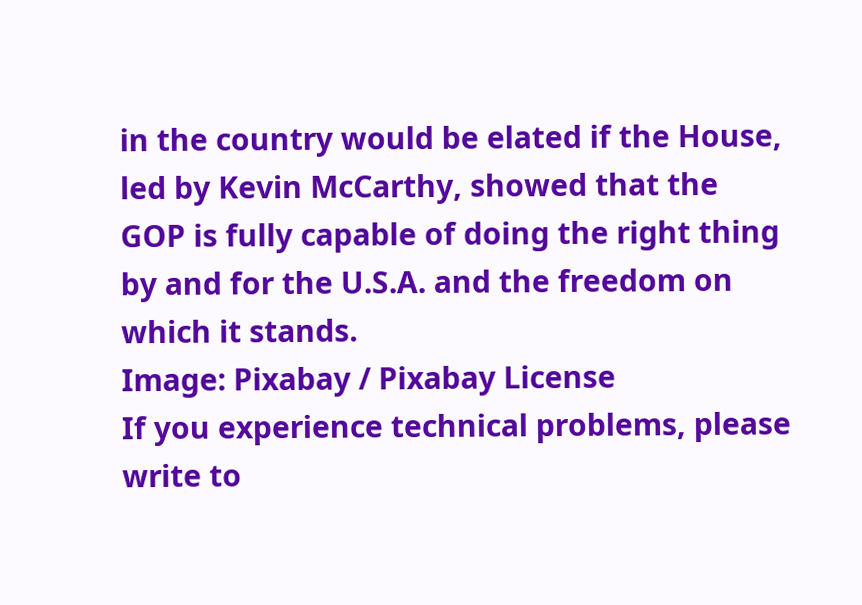in the country would be elated if the House, led by Kevin McCarthy, showed that the GOP is fully capable of doing the right thing by and for the U.S.A. and the freedom on which it stands.
Image: Pixabay / Pixabay License
If you experience technical problems, please write to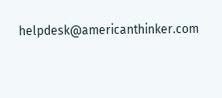helpdesk@americanthinker.com